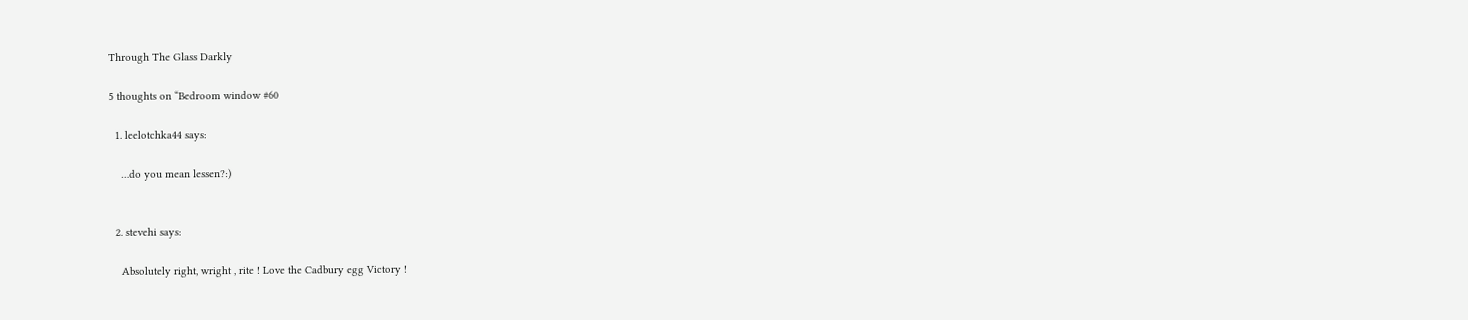Through The Glass Darkly

5 thoughts on “Bedroom window #60

  1. leelotchka44 says:

    …do you mean lessen?:)


  2. stevehi says:

    Absolutely right, wright , rite ! Love the Cadbury egg Victory !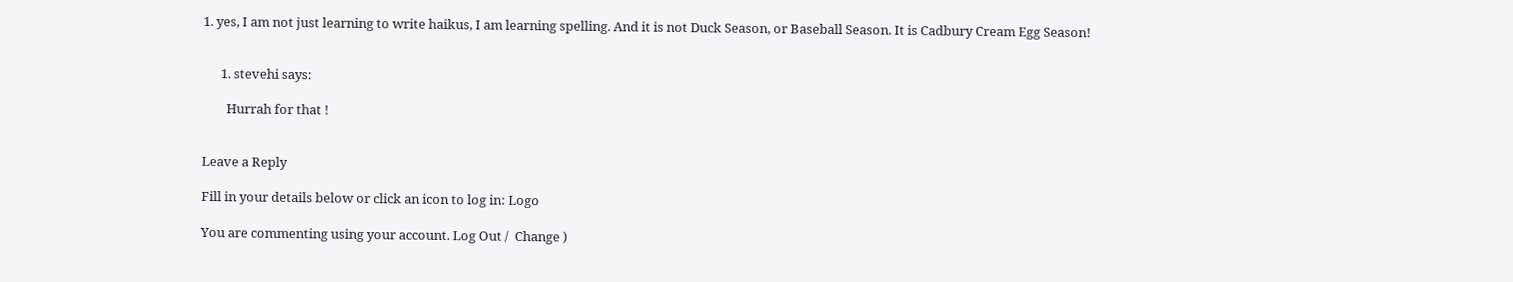1. yes, I am not just learning to write haikus, I am learning spelling. And it is not Duck Season, or Baseball Season. It is Cadbury Cream Egg Season!


      1. stevehi says:

        Hurrah for that !


Leave a Reply

Fill in your details below or click an icon to log in: Logo

You are commenting using your account. Log Out /  Change )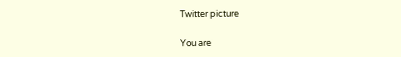Twitter picture

You are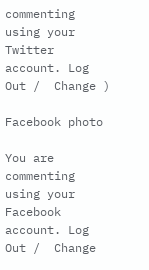commenting using your Twitter account. Log Out /  Change )

Facebook photo

You are commenting using your Facebook account. Log Out /  Change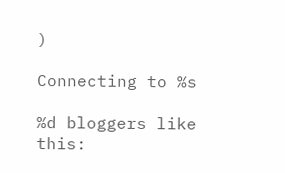)

Connecting to %s

%d bloggers like this: